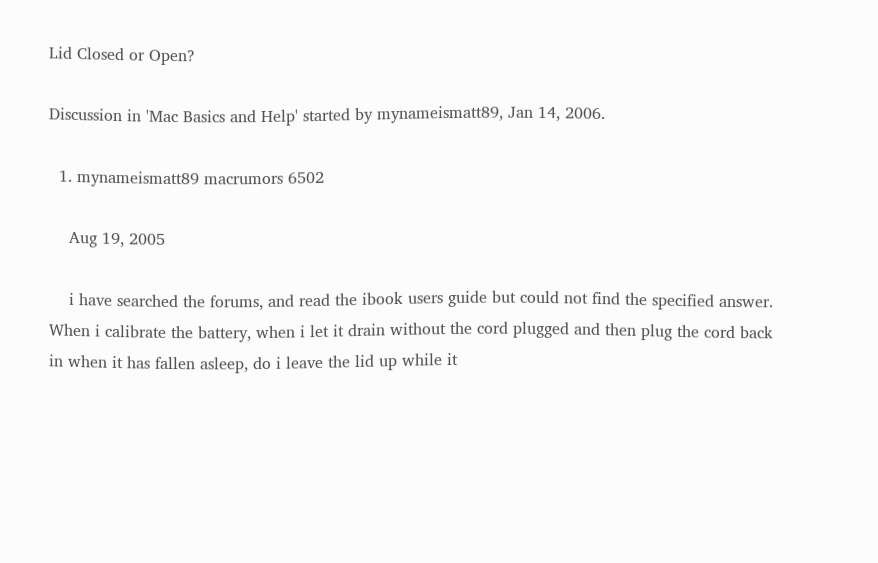Lid Closed or Open?

Discussion in 'Mac Basics and Help' started by mynameismatt89, Jan 14, 2006.

  1. mynameismatt89 macrumors 6502

    Aug 19, 2005

    i have searched the forums, and read the ibook users guide but could not find the specified answer. When i calibrate the battery, when i let it drain without the cord plugged and then plug the cord back in when it has fallen asleep, do i leave the lid up while it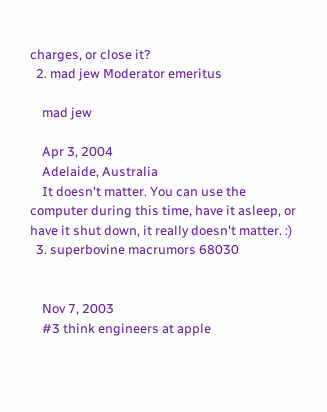charges, or close it?
  2. mad jew Moderator emeritus

    mad jew

    Apr 3, 2004
    Adelaide, Australia
    It doesn't matter. You can use the computer during this time, have it asleep, or have it shut down, it really doesn't matter. :)
  3. superbovine macrumors 68030


    Nov 7, 2003
    #3 think engineers at apple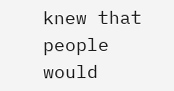knew that people would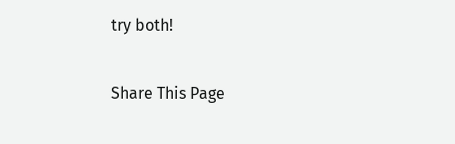try both!

Share This Page